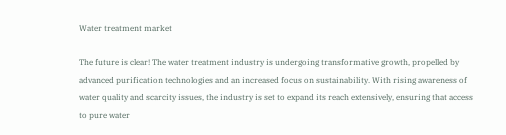Water treatment market

The future is clear! The water treatment industry is undergoing transformative growth, propelled by advanced purification technologies and an increased focus on sustainability. With rising awareness of water quality and scarcity issues, the industry is set to expand its reach extensively, ensuring that access to pure water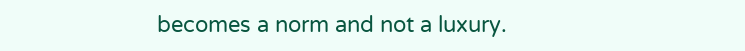becomes a norm and not a luxury.